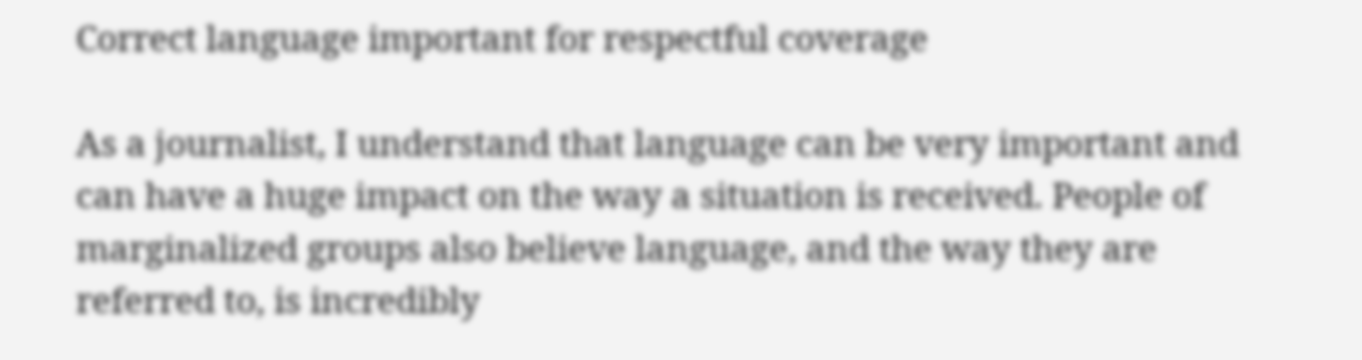Correct language important for respectful coverage

As a journalist, I understand that language can be very important and can have a huge impact on the way a situation is received. People of marginalized groups also believe language, and the way they are referred to, is incredibly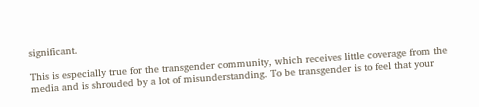significant.

This is especially true for the transgender community, which receives little coverage from the media and is shrouded by a lot of misunderstanding. To be transgender is to feel that your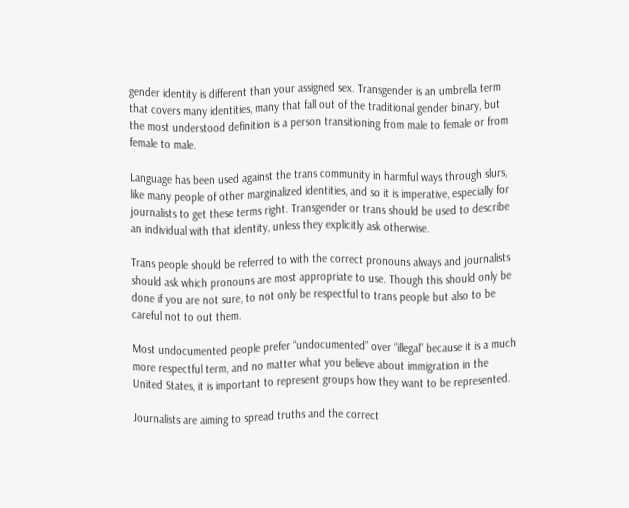gender identity is different than your assigned sex. Transgender is an umbrella term that covers many identities, many that fall out of the traditional gender binary, but the most understood definition is a person transitioning from male to female or from female to male.

Language has been used against the trans community in harmful ways through slurs, like many people of other marginalized identities, and so it is imperative, especially for journalists to get these terms right. Transgender or trans should be used to describe an individual with that identity, unless they explicitly ask otherwise.

Trans people should be referred to with the correct pronouns always and journalists should ask which pronouns are most appropriate to use. Though this should only be done if you are not sure, to not only be respectful to trans people but also to be careful not to out them.

Most undocumented people prefer “undocumented” over “illegal” because it is a much more respectful term, and no matter what you believe about immigration in the United States, it is important to represent groups how they want to be represented.

Journalists are aiming to spread truths and the correct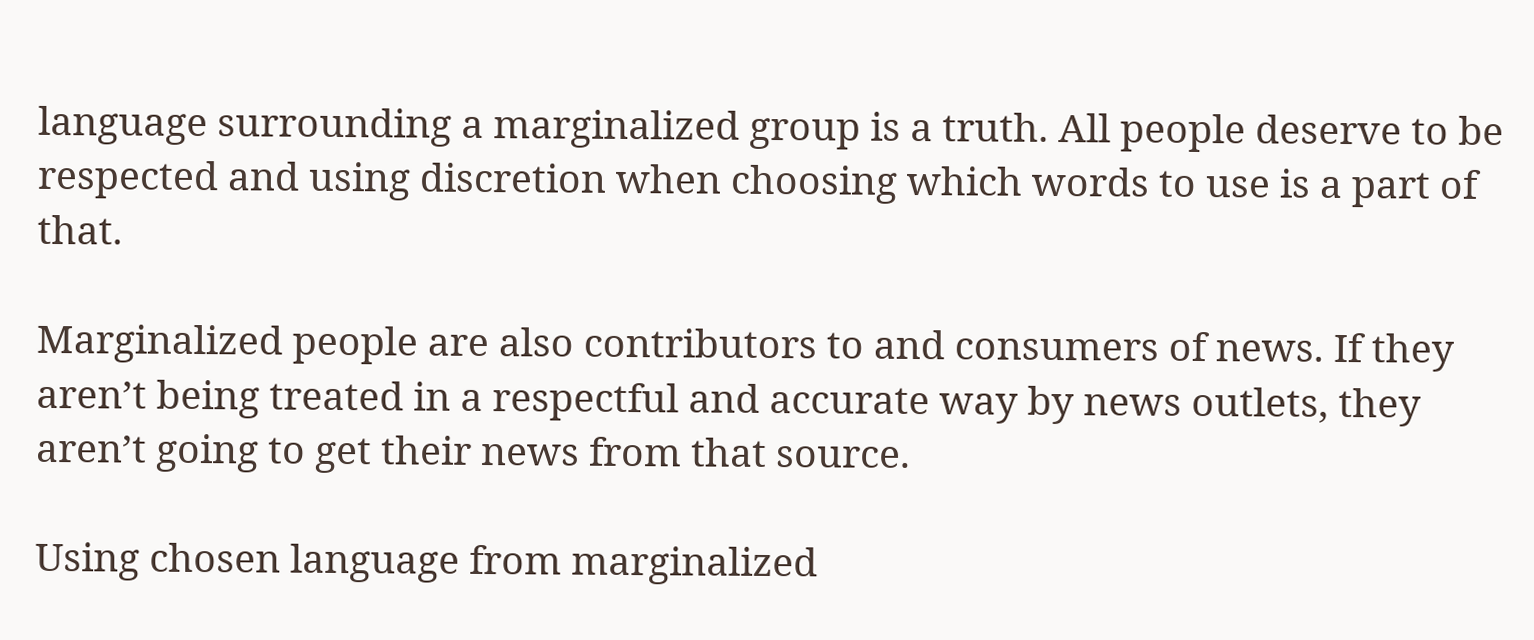language surrounding a marginalized group is a truth. All people deserve to be respected and using discretion when choosing which words to use is a part of that.

Marginalized people are also contributors to and consumers of news. If they aren’t being treated in a respectful and accurate way by news outlets, they aren’t going to get their news from that source.

Using chosen language from marginalized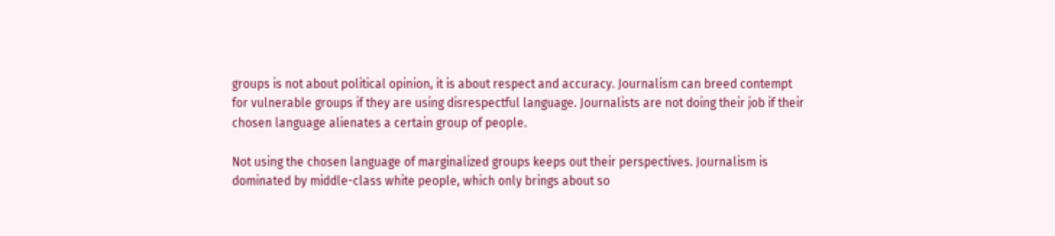groups is not about political opinion, it is about respect and accuracy. Journalism can breed contempt for vulnerable groups if they are using disrespectful language. Journalists are not doing their job if their chosen language alienates a certain group of people.

Not using the chosen language of marginalized groups keeps out their perspectives. Journalism is dominated by middle-class white people, which only brings about so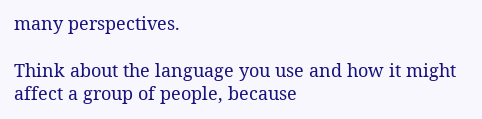many perspectives.

Think about the language you use and how it might affect a group of people, because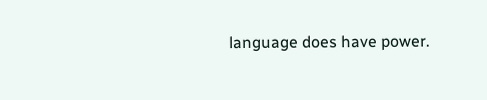language does have power.